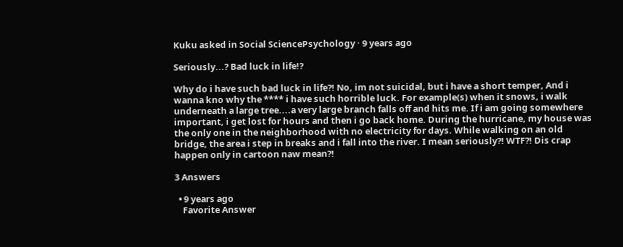Kuku asked in Social SciencePsychology · 9 years ago

Seriously...? Bad luck in life!?

Why do i have such bad luck in life?! No, im not suicidal, but i have a short temper, And i wanna kno why the **** i have such horrible luck. For example(s) when it snows, i walk underneath a large tree....a very large branch falls off and hits me. If i am going somewhere important, i get lost for hours and then i go back home. During the hurricane, my house was the only one in the neighborhood with no electricity for days. While walking on an old bridge, the area i step in breaks and i fall into the river. I mean seriously?! WTF?! Dis crap happen only in cartoon naw mean?!

3 Answers

  • 9 years ago
    Favorite Answer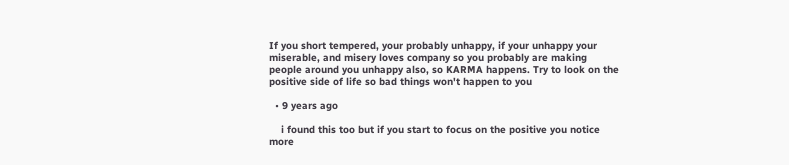If you short tempered, your probably unhappy, if your unhappy your miserable, and misery loves company so you probably are making people around you unhappy also, so KARMA happens. Try to look on the positive side of life so bad things won't happen to you

  • 9 years ago

    i found this too but if you start to focus on the positive you notice more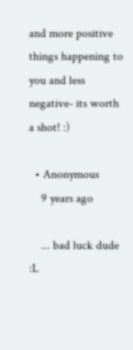and more positive things happening to you and less negative- its worth a shot! :)

  • Anonymous
    9 years ago

    ... bad luck dude :L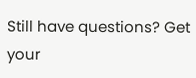Still have questions? Get your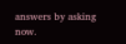answers by asking now.